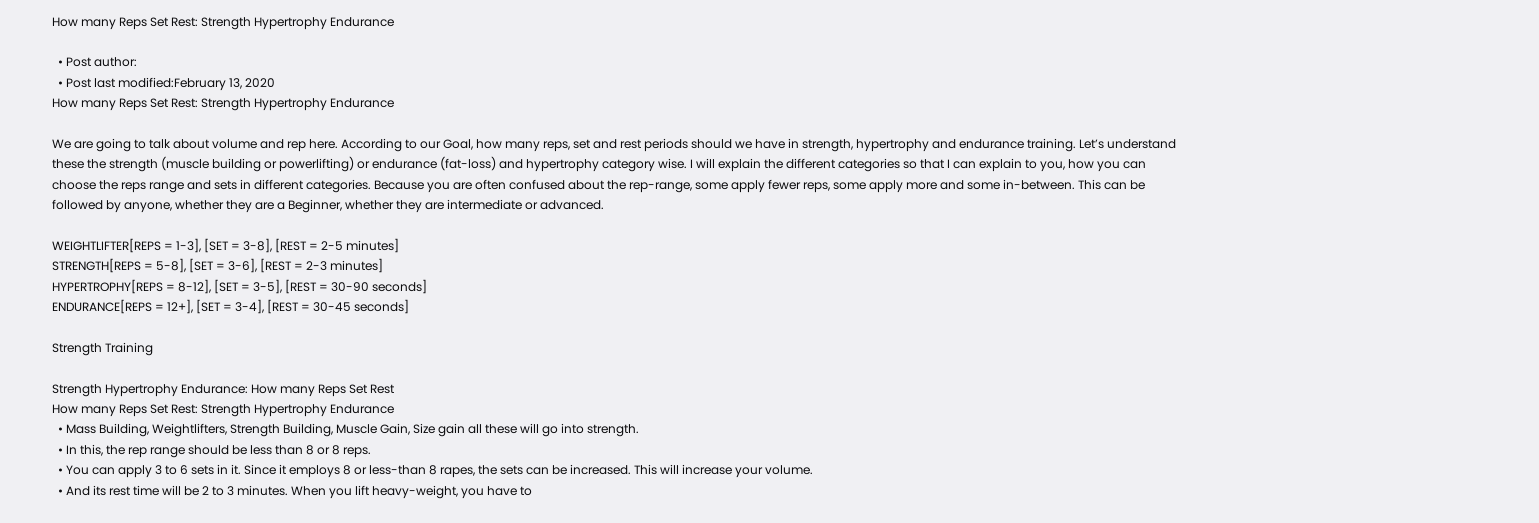How many Reps Set Rest: Strength Hypertrophy Endurance

  • Post author:
  • Post last modified:February 13, 2020
How many Reps Set Rest: Strength Hypertrophy Endurance

We are going to talk about volume and rep here. According to our Goal, how many reps, set and rest periods should we have in strength, hypertrophy and endurance training. Let’s understand these the strength (muscle building or powerlifting) or endurance (fat-loss) and hypertrophy category wise. I will explain the different categories so that I can explain to you, how you can choose the reps range and sets in different categories. Because you are often confused about the rep-range, some apply fewer reps, some apply more and some in-between. This can be followed by anyone, whether they are a Beginner, whether they are intermediate or advanced.

WEIGHTLIFTER[REPS = 1-3], [SET = 3-8], [REST = 2-5 minutes]
STRENGTH[REPS = 5-8], [SET = 3-6], [REST = 2-3 minutes]
HYPERTROPHY[REPS = 8-12], [SET = 3-5], [REST = 30-90 seconds]
ENDURANCE[REPS = 12+], [SET = 3-4], [REST = 30-45 seconds]

Strength Training

Strength Hypertrophy Endurance: How many Reps Set Rest
How many Reps Set Rest: Strength Hypertrophy Endurance
  • Mass Building, Weightlifters, Strength Building, Muscle Gain, Size gain all these will go into strength.
  • In this, the rep range should be less than 8 or 8 reps.
  • You can apply 3 to 6 sets in it. Since it employs 8 or less-than 8 rapes, the sets can be increased. This will increase your volume.
  • And its rest time will be 2 to 3 minutes. When you lift heavy-weight, you have to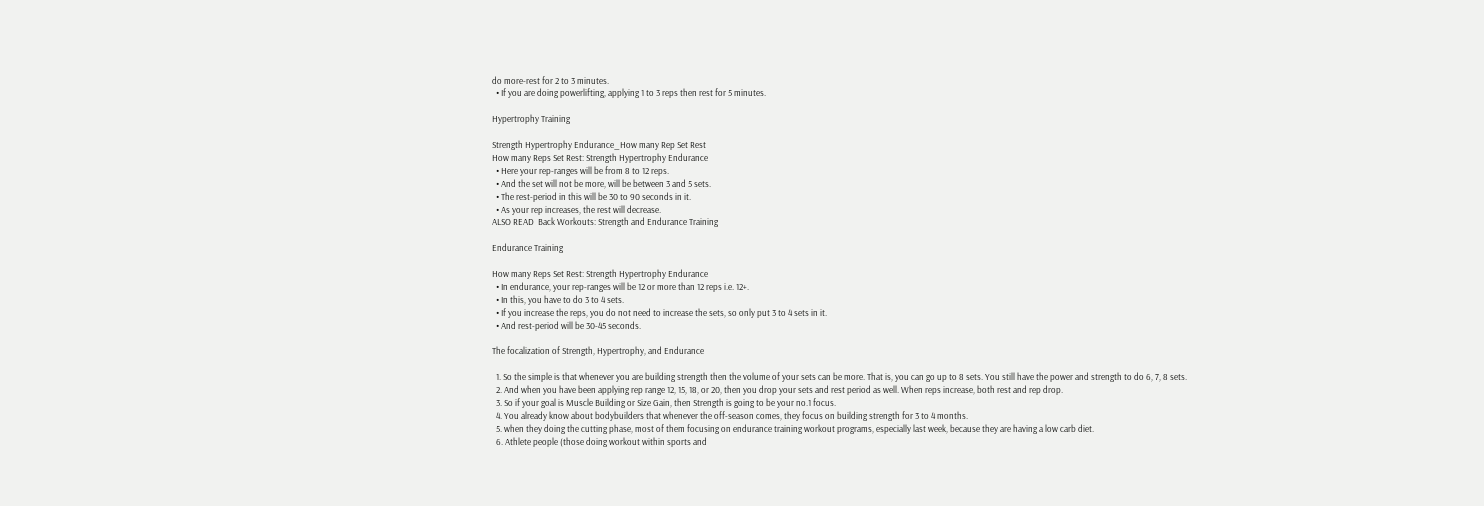do more-rest for 2 to 3 minutes.
  • If you are doing powerlifting, applying 1 to 3 reps then rest for 5 minutes.

Hypertrophy Training

Strength Hypertrophy Endurance_How many Rep Set Rest
How many Reps Set Rest: Strength Hypertrophy Endurance
  • Here your rep-ranges will be from 8 to 12 reps.
  • And the set will not be more, will be between 3 and 5 sets.
  • The rest-period in this will be 30 to 90 seconds in it.
  • As your rep increases, the rest will decrease.
ALSO READ  Back Workouts: Strength and Endurance Training

Endurance Training

How many Reps Set Rest: Strength Hypertrophy Endurance
  • In endurance, your rep-ranges will be 12 or more than 12 reps i.e. 12+.
  • In this, you have to do 3 to 4 sets.
  • If you increase the reps, you do not need to increase the sets, so only put 3 to 4 sets in it.
  • And rest-period will be 30-45 seconds.

The focalization of Strength, Hypertrophy, and Endurance

  1. So the simple is that whenever you are building strength then the volume of your sets can be more. That is, you can go up to 8 sets. You still have the power and strength to do 6, 7, 8 sets.
  2. And when you have been applying rep range 12, 15, 18, or 20, then you drop your sets and rest period as well. When reps increase, both rest and rep drop.
  3. So if your goal is Muscle Building or Size Gain, then Strength is going to be your no.1 focus.
  4. You already know about bodybuilders that whenever the off-season comes, they focus on building strength for 3 to 4 months.
  5. when they doing the cutting phase, most of them focusing on endurance training workout programs, especially last week, because they are having a low carb diet.
  6. Athlete people (those doing workout within sports and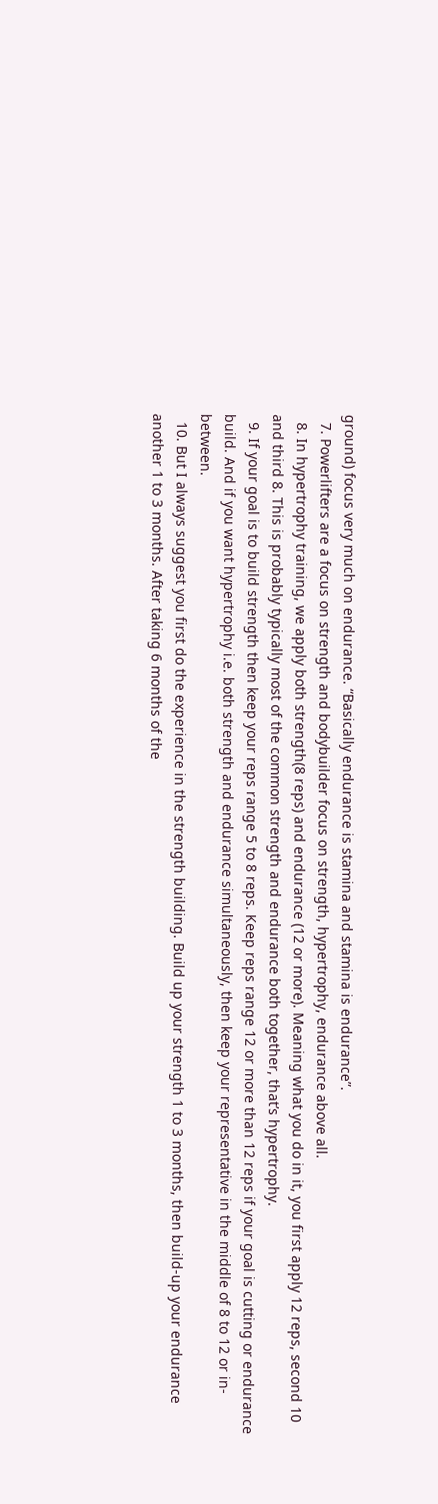ground) focus very much on endurance. “Basically endurance is stamina and stamina is endurance”.
  7. Powerlifters are a focus on strength and bodybuilder focus on strength, hypertrophy, endurance above all.
  8. In hypertrophy training, we apply both strength(8 reps) and endurance (12 or more). Meaning what you do in it, you first apply 12 reps, second 10 and third 8. This is probably typically most of the common strength and endurance both together, that’s hypertrophy.
  9. If your goal is to build strength then keep your reps range 5 to 8 reps. Keep reps range 12 or more than 12 reps if your goal is cutting or endurance build. And if you want hypertrophy i.e. both strength and endurance simultaneously, then keep your representative in the middle of 8 to 12 or in-between.
  10. But I always suggest you first do the experience in the strength building. Build up your strength 1 to 3 months, then build-up your endurance another 1 to 3 months. After taking 6 months of the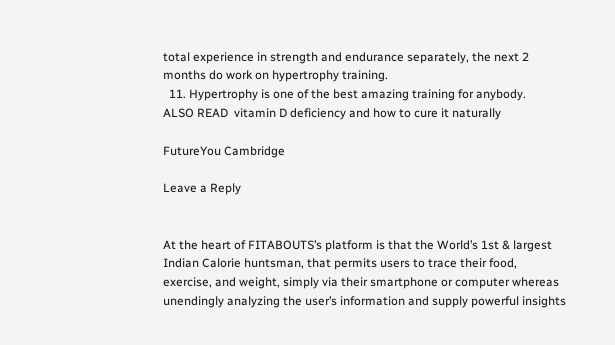total experience in strength and endurance separately, the next 2 months do work on hypertrophy training.
  11. Hypertrophy is one of the best amazing training for anybody.
ALSO READ  vitamin D deficiency and how to cure it naturally

FutureYou Cambridge

Leave a Reply


At the heart of FITABOUTS’s platform is that the World’s 1st & largest Indian Calorie huntsman, that permits users to trace their food, exercise, and weight, simply via their smartphone or computer whereas unendingly analyzing the user’s information and supply powerful insights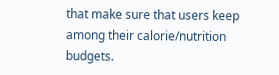that make sure that users keep among their calorie/nutrition budgets.